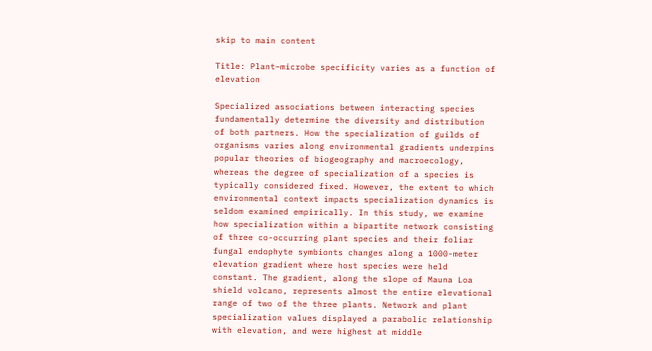skip to main content

Title: Plant–microbe specificity varies as a function of elevation

Specialized associations between interacting species fundamentally determine the diversity and distribution of both partners. How the specialization of guilds of organisms varies along environmental gradients underpins popular theories of biogeography and macroecology, whereas the degree of specialization of a species is typically considered fixed. However, the extent to which environmental context impacts specialization dynamics is seldom examined empirically. In this study, we examine how specialization within a bipartite network consisting of three co-occurring plant species and their foliar fungal endophyte symbionts changes along a 1000-meter elevation gradient where host species were held constant. The gradient, along the slope of Mauna Loa shield volcano, represents almost the entire elevational range of two of the three plants. Network and plant specialization values displayed a parabolic relationship with elevation, and were highest at middle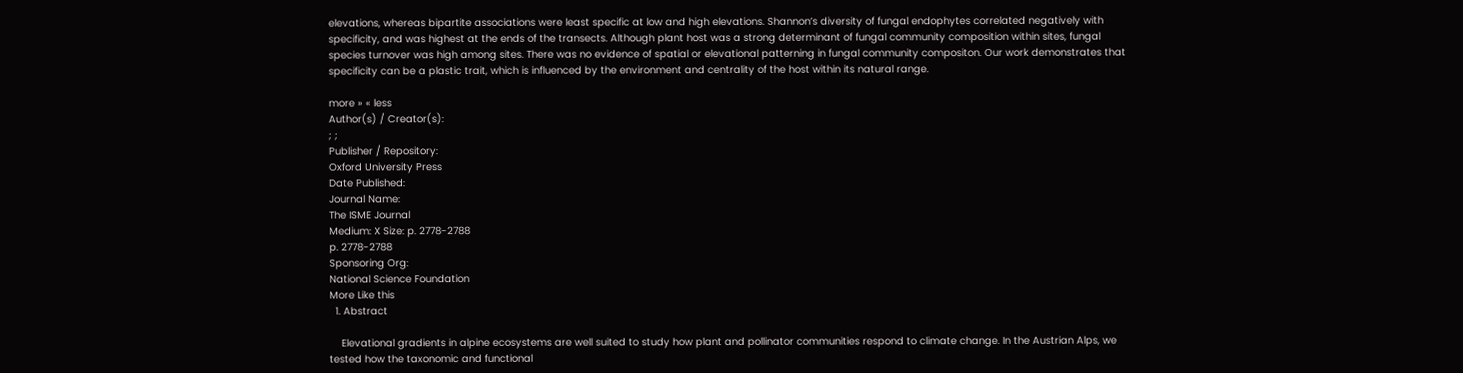elevations, whereas bipartite associations were least specific at low and high elevations. Shannon’s diversity of fungal endophytes correlated negatively with specificity, and was highest at the ends of the transects. Although plant host was a strong determinant of fungal community composition within sites, fungal species turnover was high among sites. There was no evidence of spatial or elevational patterning in fungal community compositon. Our work demonstrates that specificity can be a plastic trait, which is influenced by the environment and centrality of the host within its natural range.

more » « less
Author(s) / Creator(s):
; ;
Publisher / Repository:
Oxford University Press
Date Published:
Journal Name:
The ISME Journal
Medium: X Size: p. 2778-2788
p. 2778-2788
Sponsoring Org:
National Science Foundation
More Like this
  1. Abstract

    Elevational gradients in alpine ecosystems are well suited to study how plant and pollinator communities respond to climate change. In the Austrian Alps, we tested how the taxonomic and functional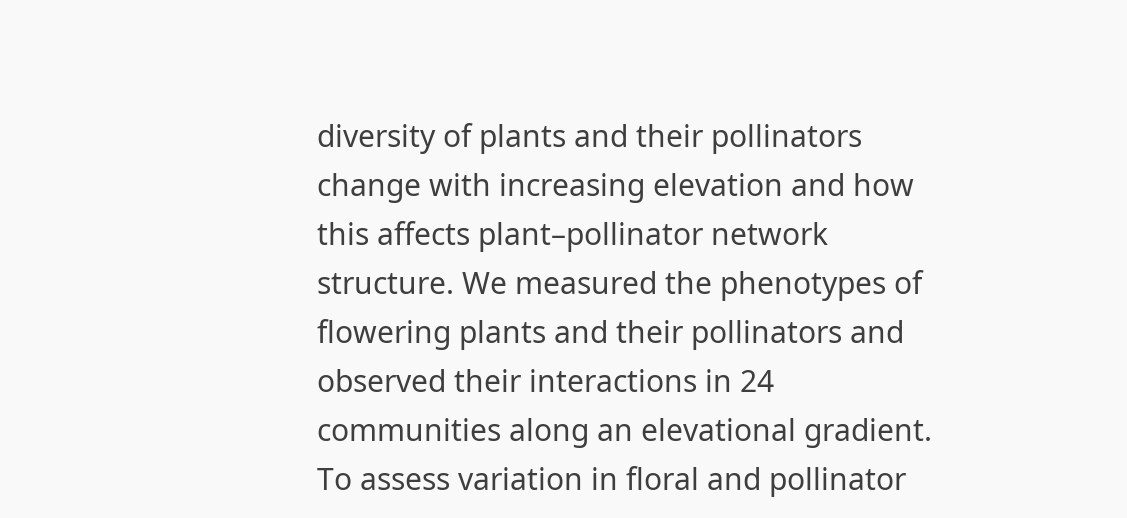diversity of plants and their pollinators change with increasing elevation and how this affects plant–pollinator network structure. We measured the phenotypes of flowering plants and their pollinators and observed their interactions in 24 communities along an elevational gradient. To assess variation in floral and pollinator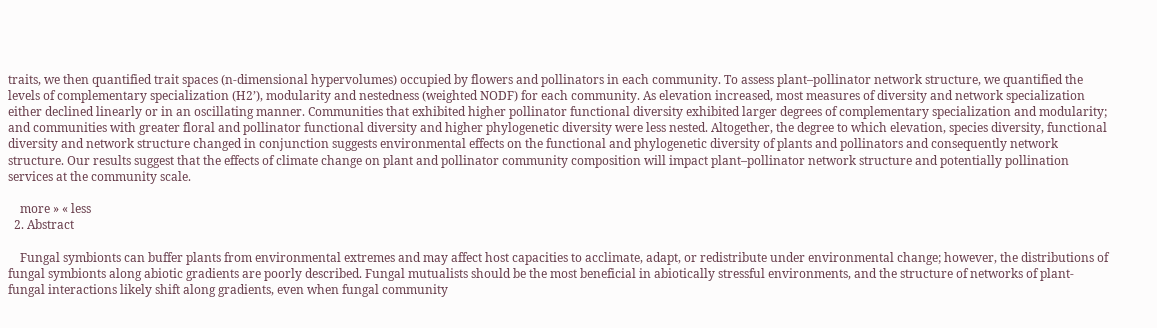traits, we then quantified trait spaces (n-dimensional hypervolumes) occupied by flowers and pollinators in each community. To assess plant–pollinator network structure, we quantified the levels of complementary specialization (H2’), modularity and nestedness (weighted NODF) for each community. As elevation increased, most measures of diversity and network specialization either declined linearly or in an oscillating manner. Communities that exhibited higher pollinator functional diversity exhibited larger degrees of complementary specialization and modularity; and communities with greater floral and pollinator functional diversity and higher phylogenetic diversity were less nested. Altogether, the degree to which elevation, species diversity, functional diversity and network structure changed in conjunction suggests environmental effects on the functional and phylogenetic diversity of plants and pollinators and consequently network structure. Our results suggest that the effects of climate change on plant and pollinator community composition will impact plant–pollinator network structure and potentially pollination services at the community scale.

    more » « less
  2. Abstract

    Fungal symbionts can buffer plants from environmental extremes and may affect host capacities to acclimate, adapt, or redistribute under environmental change; however, the distributions of fungal symbionts along abiotic gradients are poorly described. Fungal mutualists should be the most beneficial in abiotically stressful environments, and the structure of networks of plant-fungal interactions likely shift along gradients, even when fungal community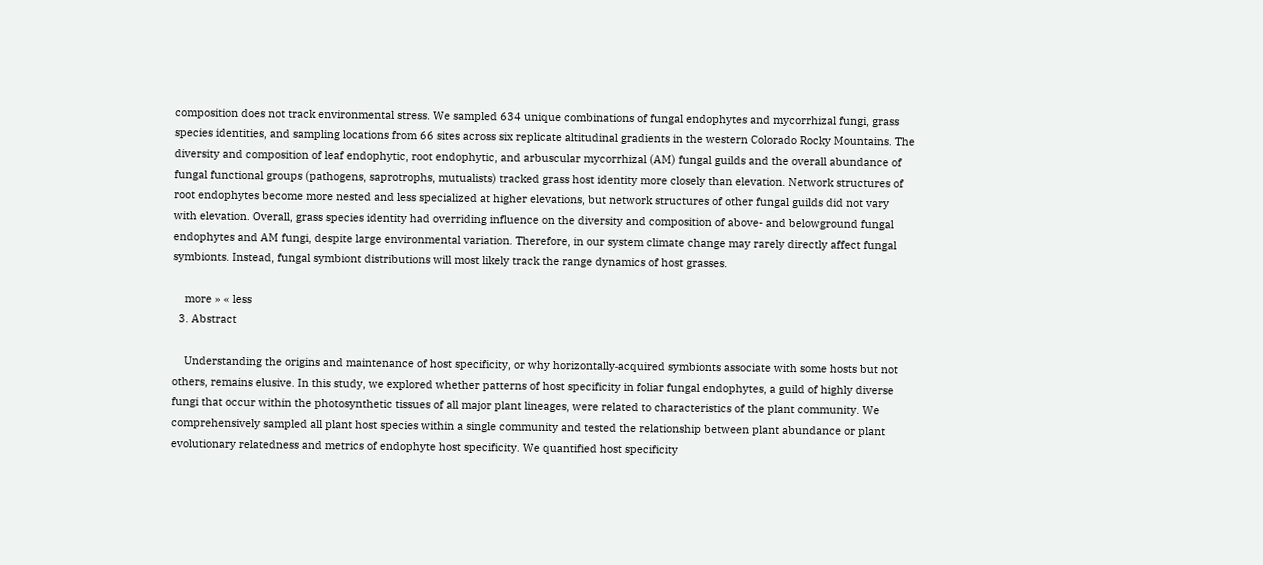composition does not track environmental stress. We sampled 634 unique combinations of fungal endophytes and mycorrhizal fungi, grass species identities, and sampling locations from 66 sites across six replicate altitudinal gradients in the western Colorado Rocky Mountains. The diversity and composition of leaf endophytic, root endophytic, and arbuscular mycorrhizal (AM) fungal guilds and the overall abundance of fungal functional groups (pathogens, saprotrophs, mutualists) tracked grass host identity more closely than elevation. Network structures of root endophytes become more nested and less specialized at higher elevations, but network structures of other fungal guilds did not vary with elevation. Overall, grass species identity had overriding influence on the diversity and composition of above- and belowground fungal endophytes and AM fungi, despite large environmental variation. Therefore, in our system climate change may rarely directly affect fungal symbionts. Instead, fungal symbiont distributions will most likely track the range dynamics of host grasses.

    more » « less
  3. Abstract

    Understanding the origins and maintenance of host specificity, or why horizontally‐acquired symbionts associate with some hosts but not others, remains elusive. In this study, we explored whether patterns of host specificity in foliar fungal endophytes, a guild of highly diverse fungi that occur within the photosynthetic tissues of all major plant lineages, were related to characteristics of the plant community. We comprehensively sampled all plant host species within a single community and tested the relationship between plant abundance or plant evolutionary relatedness and metrics of endophyte host specificity. We quantified host specificity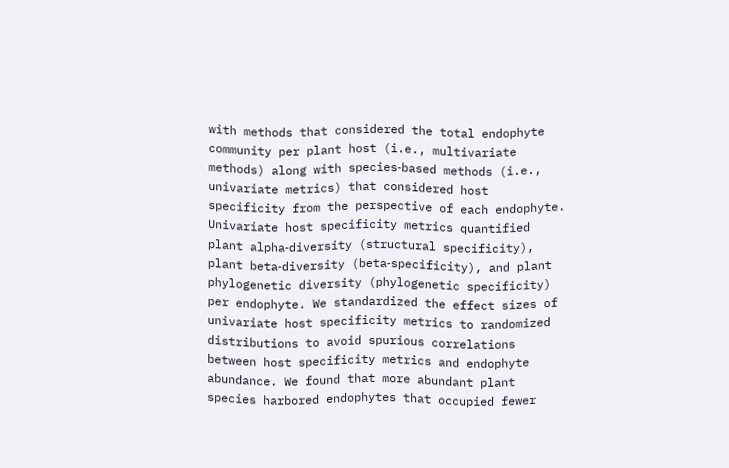with methods that considered the total endophyte community per plant host (i.e., multivariate methods) along with species‐based methods (i.e., univariate metrics) that considered host specificity from the perspective of each endophyte. Univariate host specificity metrics quantified plant alpha‐diversity (structural specificity), plant beta‐diversity (beta‐specificity), and plant phylogenetic diversity (phylogenetic specificity) per endophyte. We standardized the effect sizes of univariate host specificity metrics to randomized distributions to avoid spurious correlations between host specificity metrics and endophyte abundance. We found that more abundant plant species harbored endophytes that occupied fewer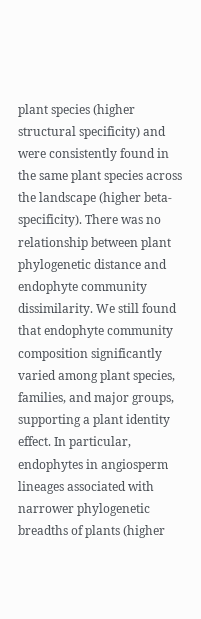plant species (higher structural specificity) and were consistently found in the same plant species across the landscape (higher beta‐specificity). There was no relationship between plant phylogenetic distance and endophyte community dissimilarity. We still found that endophyte community composition significantly varied among plant species, families, and major groups, supporting a plant identity effect. In particular, endophytes in angiosperm lineages associated with narrower phylogenetic breadths of plants (higher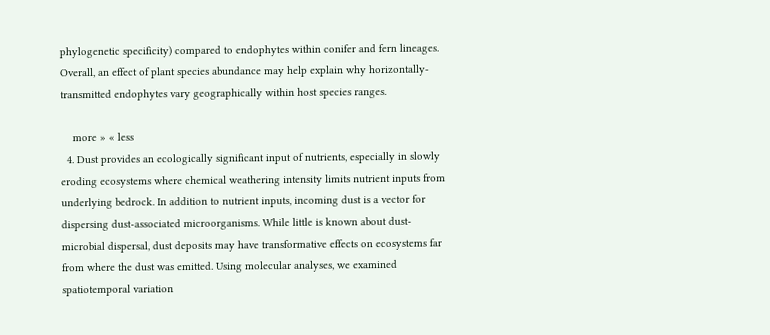phylogenetic specificity) compared to endophytes within conifer and fern lineages. Overall, an effect of plant species abundance may help explain why horizontally‐transmitted endophytes vary geographically within host species ranges.

    more » « less
  4. Dust provides an ecologically significant input of nutrients, especially in slowly eroding ecosystems where chemical weathering intensity limits nutrient inputs from underlying bedrock. In addition to nutrient inputs, incoming dust is a vector for dispersing dust-associated microorganisms. While little is known about dust-microbial dispersal, dust deposits may have transformative effects on ecosystems far from where the dust was emitted. Using molecular analyses, we examined spatiotemporal variation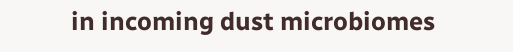in incoming dust microbiomes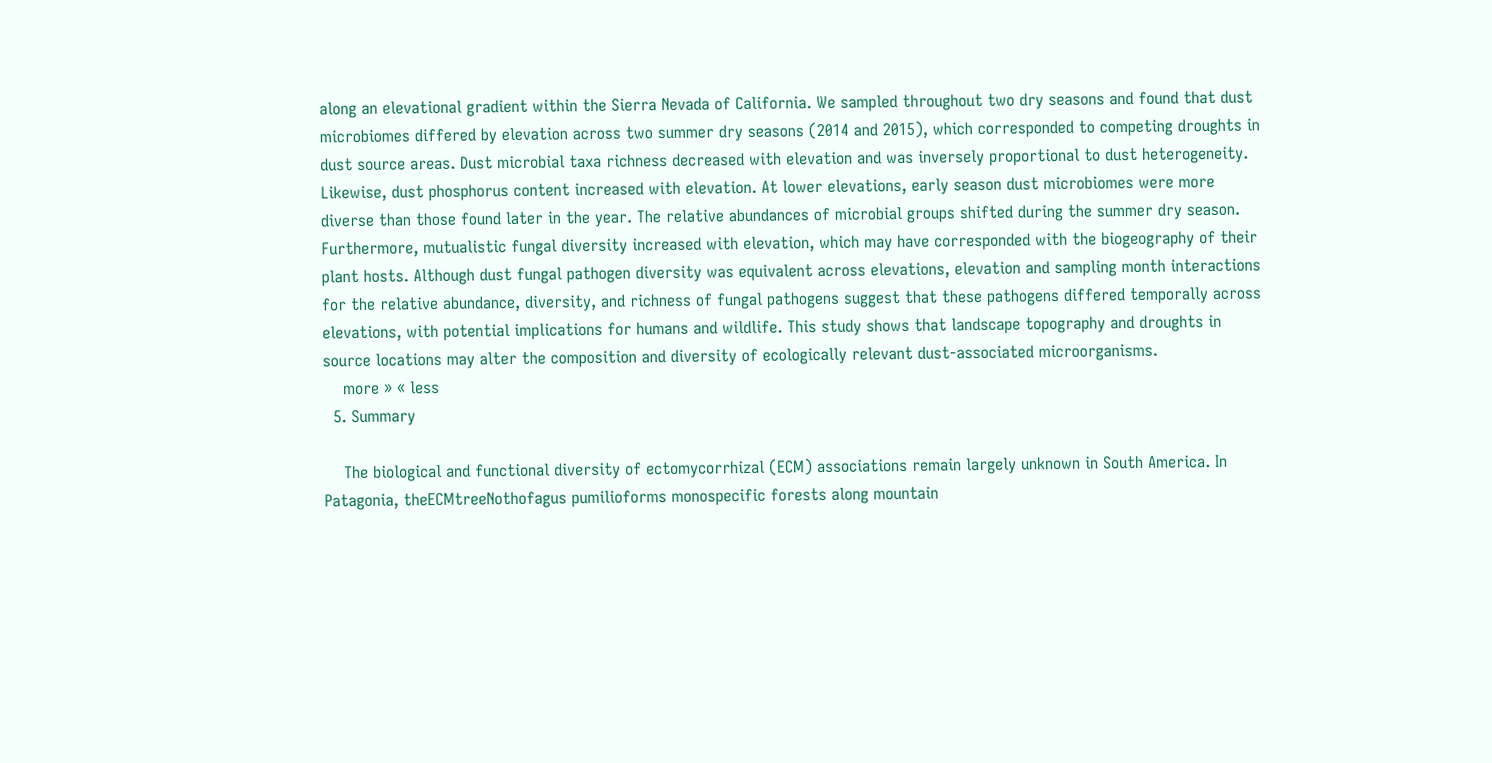along an elevational gradient within the Sierra Nevada of California. We sampled throughout two dry seasons and found that dust microbiomes differed by elevation across two summer dry seasons (2014 and 2015), which corresponded to competing droughts in dust source areas. Dust microbial taxa richness decreased with elevation and was inversely proportional to dust heterogeneity. Likewise, dust phosphorus content increased with elevation. At lower elevations, early season dust microbiomes were more diverse than those found later in the year. The relative abundances of microbial groups shifted during the summer dry season. Furthermore, mutualistic fungal diversity increased with elevation, which may have corresponded with the biogeography of their plant hosts. Although dust fungal pathogen diversity was equivalent across elevations, elevation and sampling month interactions for the relative abundance, diversity, and richness of fungal pathogens suggest that these pathogens differed temporally across elevations, with potential implications for humans and wildlife. This study shows that landscape topography and droughts in source locations may alter the composition and diversity of ecologically relevant dust-associated microorganisms.
    more » « less
  5. Summary

    The biological and functional diversity of ectomycorrhizal (ECM) associations remain largely unknown in South America. In Patagonia, theECMtreeNothofagus pumilioforms monospecific forests along mountain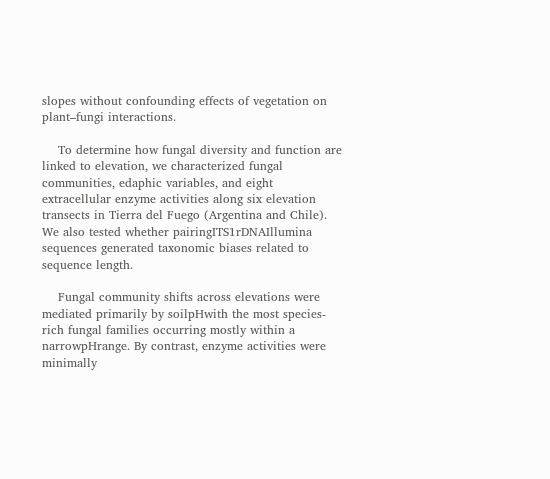slopes without confounding effects of vegetation on plant–fungi interactions.

    To determine how fungal diversity and function are linked to elevation, we characterized fungal communities, edaphic variables, and eight extracellular enzyme activities along six elevation transects in Tierra del Fuego (Argentina and Chile). We also tested whether pairingITS1rDNAIllumina sequences generated taxonomic biases related to sequence length.

    Fungal community shifts across elevations were mediated primarily by soilpHwith the most species‐rich fungal families occurring mostly within a narrowpHrange. By contrast, enzyme activities were minimally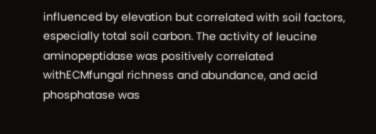influenced by elevation but correlated with soil factors, especially total soil carbon. The activity of leucine aminopeptidase was positively correlated withECMfungal richness and abundance, and acid phosphatase was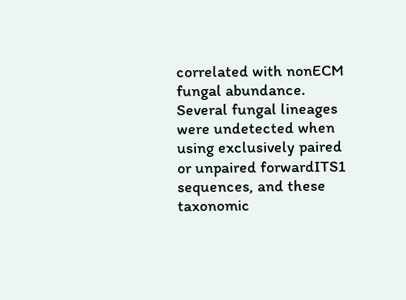correlated with nonECM fungal abundance. Several fungal lineages were undetected when using exclusively paired or unpaired forwardITS1 sequences, and these taxonomic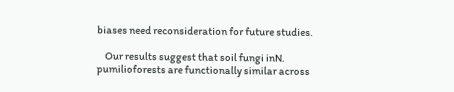biases need reconsideration for future studies.

    Our results suggest that soil fungi inN. pumilioforests are functionally similar across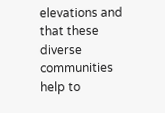elevations and that these diverse communities help to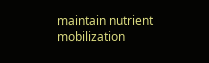maintain nutrient mobilization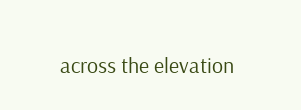across the elevation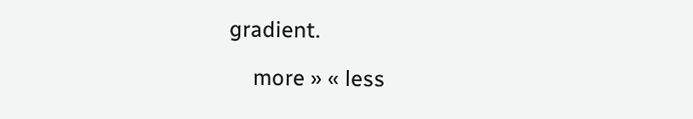gradient.

    more » « less